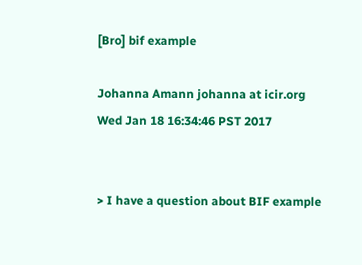[Bro] bif example

Johanna Amann johanna at icir.org
Wed Jan 18 16:34:46 PST 2017


> I have a question about BIF example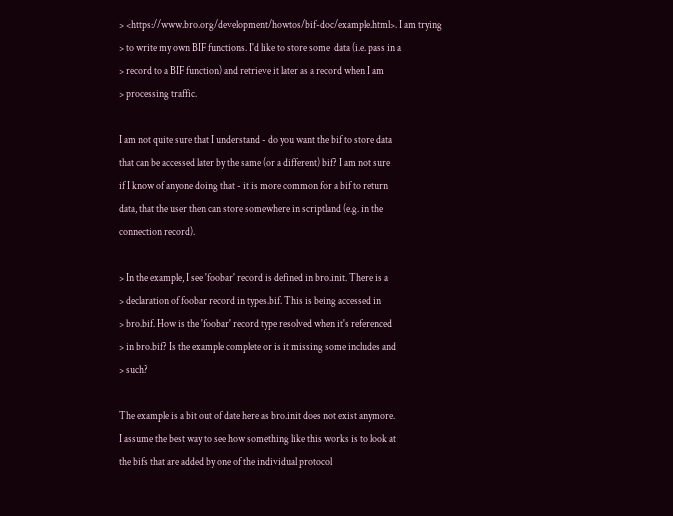> <https://www.bro.org/development/howtos/bif-doc/example.html>. I am trying
> to write my own BIF functions. I'd like to store some  data (i.e. pass in a
> record to a BIF function) and retrieve it later as a record when I am
> processing traffic.

I am not quite sure that I understand - do you want the bif to store data
that can be accessed later by the same (or a different) bif? I am not sure
if I know of anyone doing that - it is more common for a bif to return
data, that the user then can store somewhere in scriptland (e.g. in the
connection record).

> In the example, I see 'foobar' record is defined in bro.init. There is a
> declaration of foobar record in types.bif. This is being accessed in
> bro.bif. How is the 'foobar' record type resolved when it's referenced
> in bro.bif? Is the example complete or is it missing some includes and
> such?

The example is a bit out of date here as bro.init does not exist anymore.
I assume the best way to see how something like this works is to look at
the bifs that are added by one of the individual protocol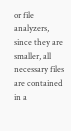or file
analyzers, since they are smaller, all necessary files are contained in a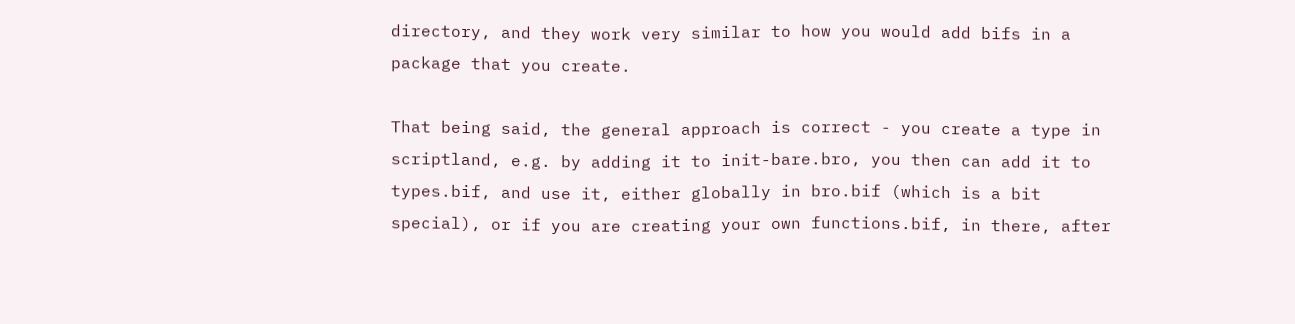directory, and they work very similar to how you would add bifs in a
package that you create.

That being said, the general approach is correct - you create a type in
scriptland, e.g. by adding it to init-bare.bro, you then can add it to
types.bif, and use it, either globally in bro.bif (which is a bit
special), or if you are creating your own functions.bif, in there, after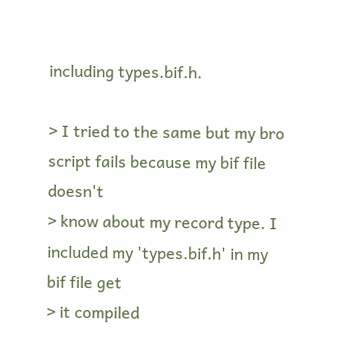including types.bif.h.

> I tried to the same but my bro script fails because my bif file doesn't
> know about my record type. I included my 'types.bif.h' in my bif file get
> it compiled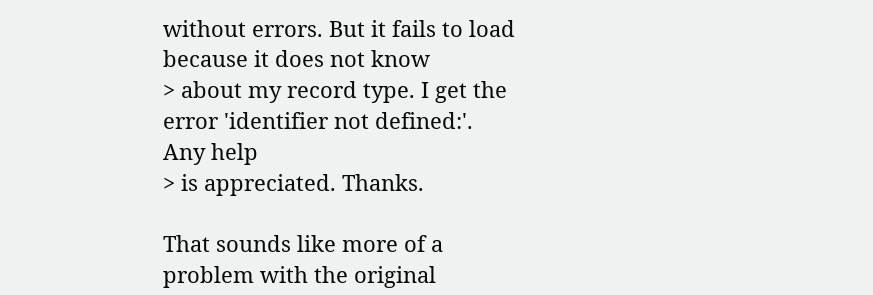without errors. But it fails to load because it does not know
> about my record type. I get the error 'identifier not defined:'. Any help
> is appreciated. Thanks.

That sounds like more of a problem with the original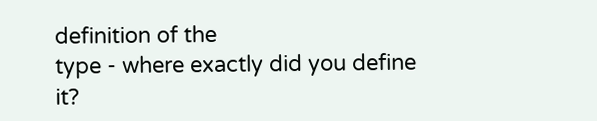definition of the
type - where exactly did you define it?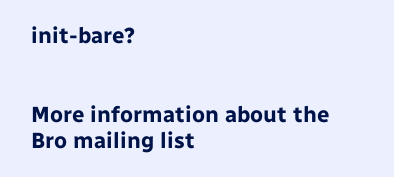init-bare?


More information about the Bro mailing list